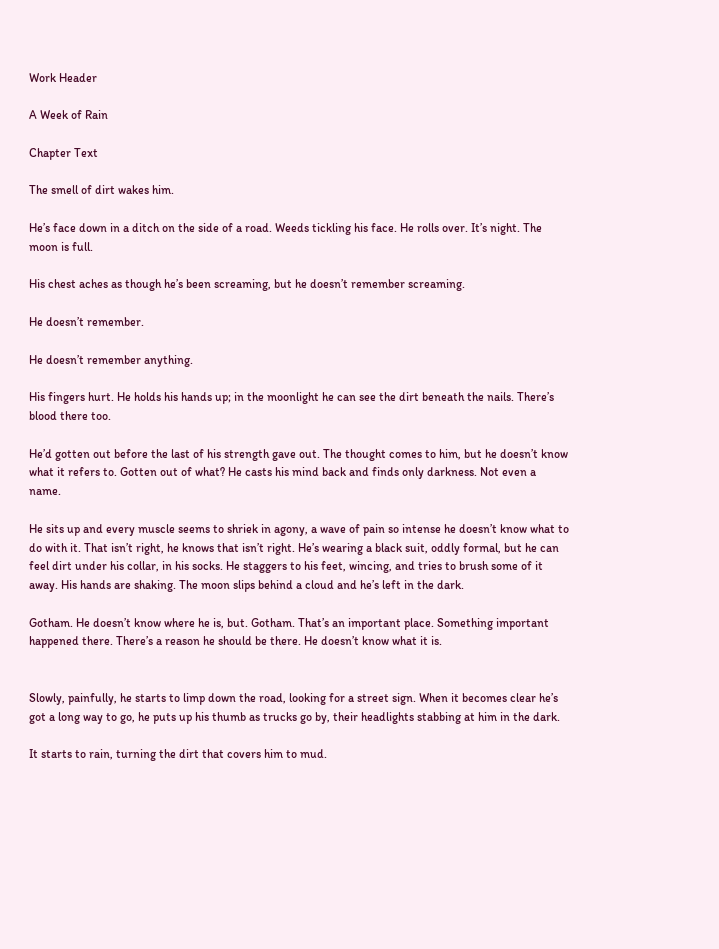Work Header

A Week of Rain

Chapter Text

The smell of dirt wakes him.

He’s face down in a ditch on the side of a road. Weeds tickling his face. He rolls over. It’s night. The moon is full.

His chest aches as though he’s been screaming, but he doesn’t remember screaming.

He doesn’t remember.

He doesn’t remember anything.

His fingers hurt. He holds his hands up; in the moonlight he can see the dirt beneath the nails. There’s blood there too.

He’d gotten out before the last of his strength gave out. The thought comes to him, but he doesn’t know what it refers to. Gotten out of what? He casts his mind back and finds only darkness. Not even a name.

He sits up and every muscle seems to shriek in agony, a wave of pain so intense he doesn’t know what to do with it. That isn’t right, he knows that isn’t right. He’s wearing a black suit, oddly formal, but he can feel dirt under his collar, in his socks. He staggers to his feet, wincing, and tries to brush some of it away. His hands are shaking. The moon slips behind a cloud and he’s left in the dark.

Gotham. He doesn’t know where he is, but. Gotham. That’s an important place. Something important happened there. There’s a reason he should be there. He doesn’t know what it is.


Slowly, painfully, he starts to limp down the road, looking for a street sign. When it becomes clear he’s got a long way to go, he puts up his thumb as trucks go by, their headlights stabbing at him in the dark.

It starts to rain, turning the dirt that covers him to mud.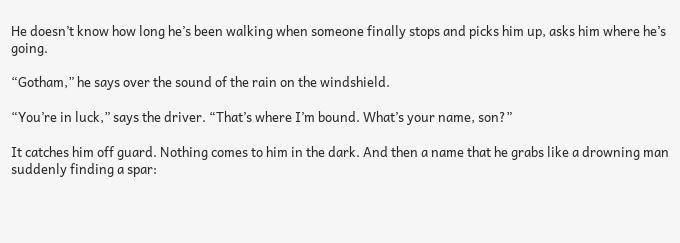He doesn’t know how long he’s been walking when someone finally stops and picks him up, asks him where he’s going.

“Gotham,” he says over the sound of the rain on the windshield.

“You’re in luck,” says the driver. “That’s where I’m bound. What’s your name, son?”

It catches him off guard. Nothing comes to him in the dark. And then a name that he grabs like a drowning man suddenly finding a spar: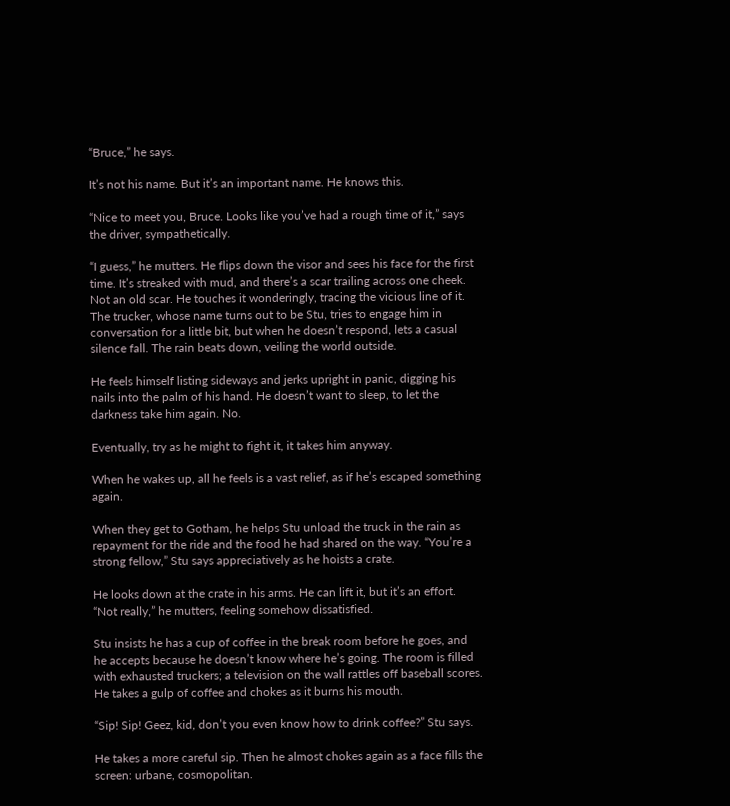“Bruce,” he says.

It’s not his name. But it’s an important name. He knows this.

“Nice to meet you, Bruce. Looks like you’ve had a rough time of it,” says the driver, sympathetically.

“I guess,” he mutters. He flips down the visor and sees his face for the first time. It’s streaked with mud, and there’s a scar trailing across one cheek. Not an old scar. He touches it wonderingly, tracing the vicious line of it. The trucker, whose name turns out to be Stu, tries to engage him in conversation for a little bit, but when he doesn’t respond, lets a casual silence fall. The rain beats down, veiling the world outside.

He feels himself listing sideways and jerks upright in panic, digging his nails into the palm of his hand. He doesn’t want to sleep, to let the darkness take him again. No.

Eventually, try as he might to fight it, it takes him anyway.

When he wakes up, all he feels is a vast relief, as if he’s escaped something again.

When they get to Gotham, he helps Stu unload the truck in the rain as repayment for the ride and the food he had shared on the way. “You’re a strong fellow,” Stu says appreciatively as he hoists a crate.

He looks down at the crate in his arms. He can lift it, but it’s an effort. “Not really,” he mutters, feeling somehow dissatisfied.

Stu insists he has a cup of coffee in the break room before he goes, and he accepts because he doesn’t know where he’s going. The room is filled with exhausted truckers; a television on the wall rattles off baseball scores. He takes a gulp of coffee and chokes as it burns his mouth.

“Sip! Sip! Geez, kid, don’t you even know how to drink coffee?” Stu says.

He takes a more careful sip. Then he almost chokes again as a face fills the screen: urbane, cosmopolitan.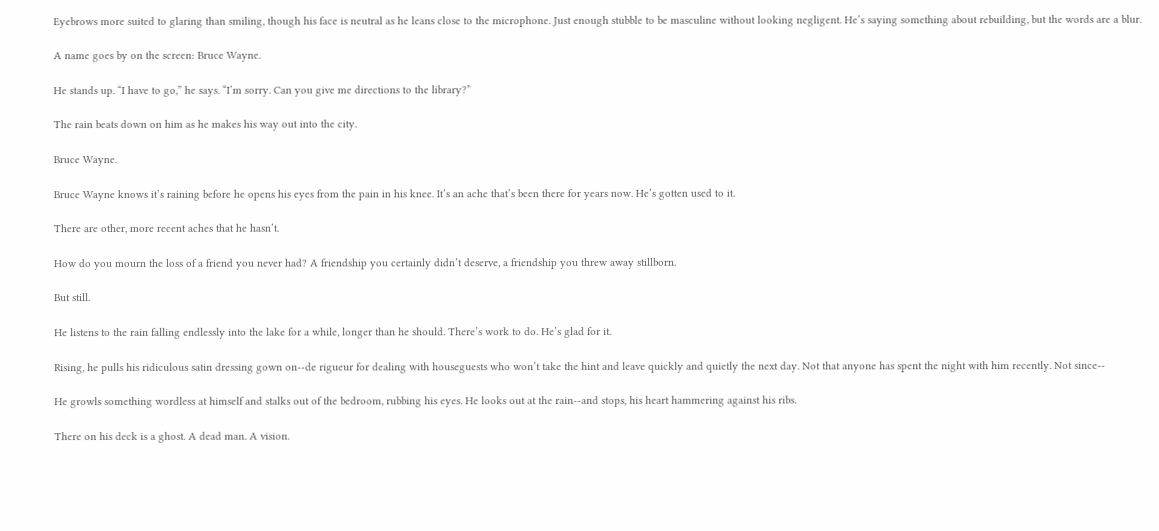Eyebrows more suited to glaring than smiling, though his face is neutral as he leans close to the microphone. Just enough stubble to be masculine without looking negligent. He’s saying something about rebuilding, but the words are a blur.

A name goes by on the screen: Bruce Wayne.

He stands up. “I have to go,” he says. “I’m sorry. Can you give me directions to the library?”

The rain beats down on him as he makes his way out into the city.

Bruce Wayne.

Bruce Wayne knows it’s raining before he opens his eyes from the pain in his knee. It’s an ache that’s been there for years now. He’s gotten used to it.

There are other, more recent aches that he hasn’t.

How do you mourn the loss of a friend you never had? A friendship you certainly didn’t deserve, a friendship you threw away stillborn.

But still.

He listens to the rain falling endlessly into the lake for a while, longer than he should. There’s work to do. He’s glad for it.

Rising, he pulls his ridiculous satin dressing gown on--de rigueur for dealing with houseguests who won’t take the hint and leave quickly and quietly the next day. Not that anyone has spent the night with him recently. Not since--

He growls something wordless at himself and stalks out of the bedroom, rubbing his eyes. He looks out at the rain--and stops, his heart hammering against his ribs.

There on his deck is a ghost. A dead man. A vision.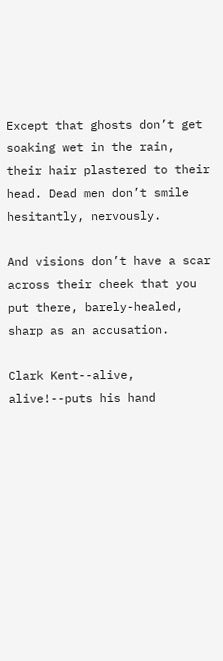Except that ghosts don’t get soaking wet in the rain, their hair plastered to their head. Dead men don’t smile hesitantly, nervously.

And visions don’t have a scar across their cheek that you put there, barely-healed, sharp as an accusation.

Clark Kent--alive, alive!--puts his hand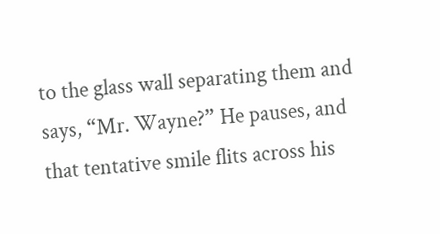to the glass wall separating them and says, “Mr. Wayne?” He pauses, and that tentative smile flits across his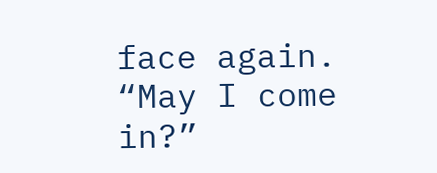face again. “May I come in?”